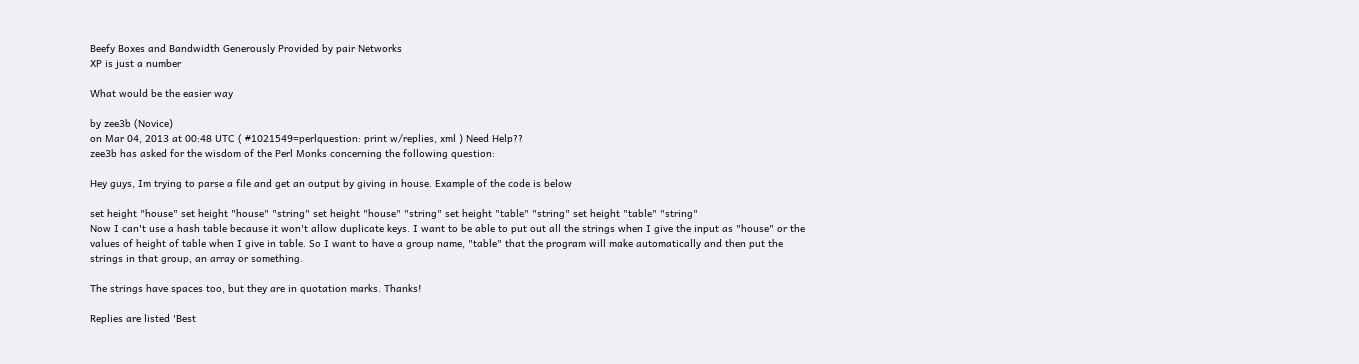Beefy Boxes and Bandwidth Generously Provided by pair Networks
XP is just a number

What would be the easier way

by zee3b (Novice)
on Mar 04, 2013 at 00:48 UTC ( #1021549=perlquestion: print w/replies, xml ) Need Help??
zee3b has asked for the wisdom of the Perl Monks concerning the following question:

Hey guys, Im trying to parse a file and get an output by giving in house. Example of the code is below

set height "house" set height "house" "string" set height "house" "string" set height "table" "string" set height "table" "string"
Now I can't use a hash table because it won't allow duplicate keys. I want to be able to put out all the strings when I give the input as "house" or the values of height of table when I give in table. So I want to have a group name, "table" that the program will make automatically and then put the strings in that group, an array or something.

The strings have spaces too, but they are in quotation marks. Thanks!

Replies are listed 'Best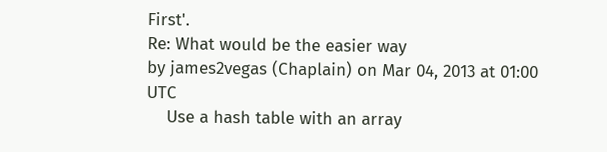First'.
Re: What would be the easier way
by james2vegas (Chaplain) on Mar 04, 2013 at 01:00 UTC
    Use a hash table with an array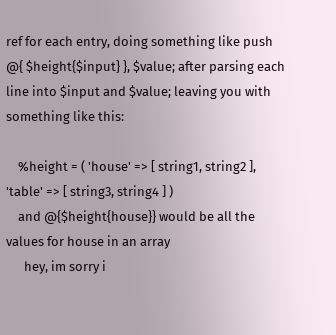ref for each entry, doing something like push @{ $height{$input} }, $value; after parsing each line into $input and $value; leaving you with something like this:

    %height = ( 'house' => [ string1, string2 ], 'table' => [ string3, string4 ] )
    and @{$height{house}} would be all the values for house in an array
      hey, im sorry i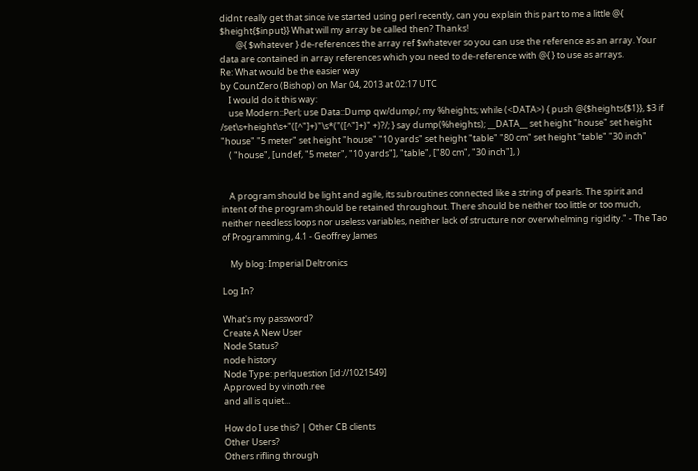didnt really get that since ive started using perl recently, can you explain this part to me a little @{ $height{$input}} What will my array be called then? Thanks!
        @{ $whatever } de-references the array ref $whatever so you can use the reference as an array. Your data are contained in array references which you need to de-reference with @{ } to use as arrays.
Re: What would be the easier way
by CountZero (Bishop) on Mar 04, 2013 at 02:17 UTC
    I would do it this way:
    use Modern::Perl; use Data::Dump qw/dump/; my %heights; while (<DATA>) { push @{$heights{$1}}, $3 if /set\s+height\s+"([^"]+)"\s*("([^"]+)" +)?/; } say dump(%heights); __DATA__ set height "house" set height "house" "5 meter" set height "house" "10 yards" set height "table" "80 cm" set height "table" "30 inch"
    ( "house", [undef, "5 meter", "10 yards"], "table", ["80 cm", "30 inch"], )


    A program should be light and agile, its subroutines connected like a string of pearls. The spirit and intent of the program should be retained throughout. There should be neither too little or too much, neither needless loops nor useless variables, neither lack of structure nor overwhelming rigidity." - The Tao of Programming, 4.1 - Geoffrey James

    My blog: Imperial Deltronics

Log In?

What's my password?
Create A New User
Node Status?
node history
Node Type: perlquestion [id://1021549]
Approved by vinoth.ree
and all is quiet...

How do I use this? | Other CB clients
Other Users?
Others rifling through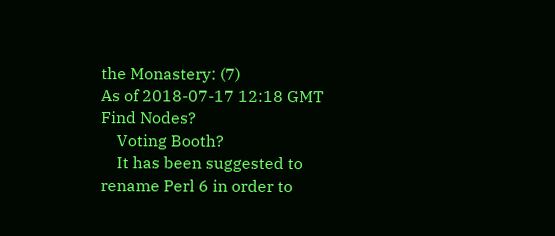the Monastery: (7)
As of 2018-07-17 12:18 GMT
Find Nodes?
    Voting Booth?
    It has been suggested to rename Perl 6 in order to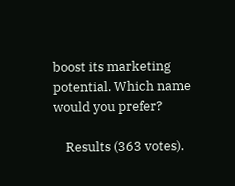boost its marketing potential. Which name would you prefer?

    Results (363 votes).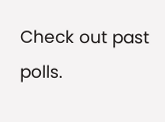Check out past polls.